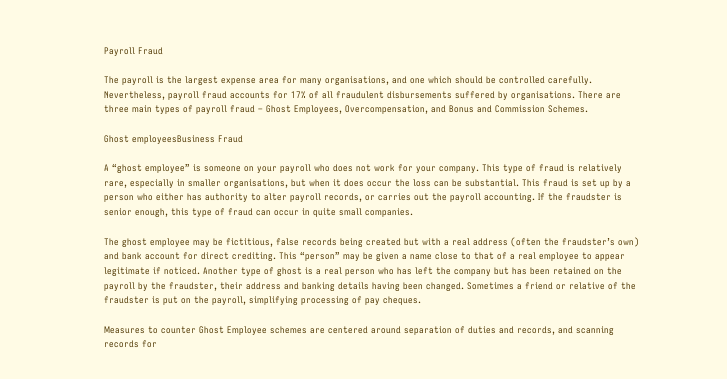Payroll Fraud

The payroll is the largest expense area for many organisations, and one which should be controlled carefully. Nevertheless, payroll fraud accounts for 17% of all fraudulent disbursements suffered by organisations. There are three main types of payroll fraud – Ghost Employees, Overcompensation, and Bonus and Commission Schemes.

Ghost employeesBusiness Fraud

A “ghost employee” is someone on your payroll who does not work for your company. This type of fraud is relatively rare, especially in smaller organisations, but when it does occur the loss can be substantial. This fraud is set up by a person who either has authority to alter payroll records, or carries out the payroll accounting. If the fraudster is senior enough, this type of fraud can occur in quite small companies.

The ghost employee may be fictitious, false records being created but with a real address (often the fraudster’s own) and bank account for direct crediting. This “person” may be given a name close to that of a real employee to appear legitimate if noticed. Another type of ghost is a real person who has left the company but has been retained on the payroll by the fraudster, their address and banking details having been changed. Sometimes a friend or relative of the fraudster is put on the payroll, simplifying processing of pay cheques.

Measures to counter Ghost Employee schemes are centered around separation of duties and records, and scanning records for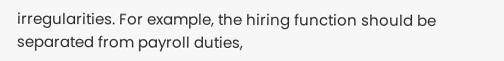irregularities. For example, the hiring function should be separated from payroll duties,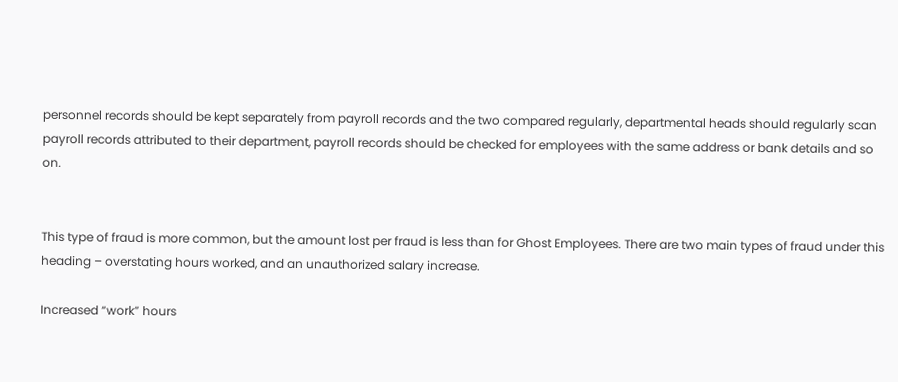personnel records should be kept separately from payroll records and the two compared regularly, departmental heads should regularly scan payroll records attributed to their department, payroll records should be checked for employees with the same address or bank details and so on.


This type of fraud is more common, but the amount lost per fraud is less than for Ghost Employees. There are two main types of fraud under this heading – overstating hours worked, and an unauthorized salary increase.

Increased “work” hours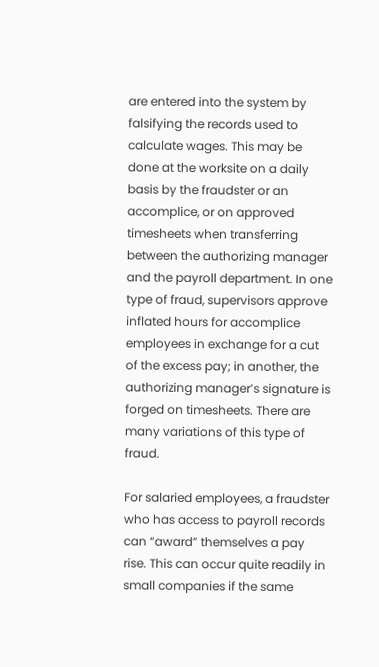are entered into the system by falsifying the records used to calculate wages. This may be done at the worksite on a daily basis by the fraudster or an accomplice, or on approved timesheets when transferring between the authorizing manager and the payroll department. In one type of fraud, supervisors approve inflated hours for accomplice employees in exchange for a cut of the excess pay; in another, the authorizing manager’s signature is forged on timesheets. There are many variations of this type of fraud.

For salaried employees, a fraudster who has access to payroll records can “award” themselves a pay rise. This can occur quite readily in small companies if the same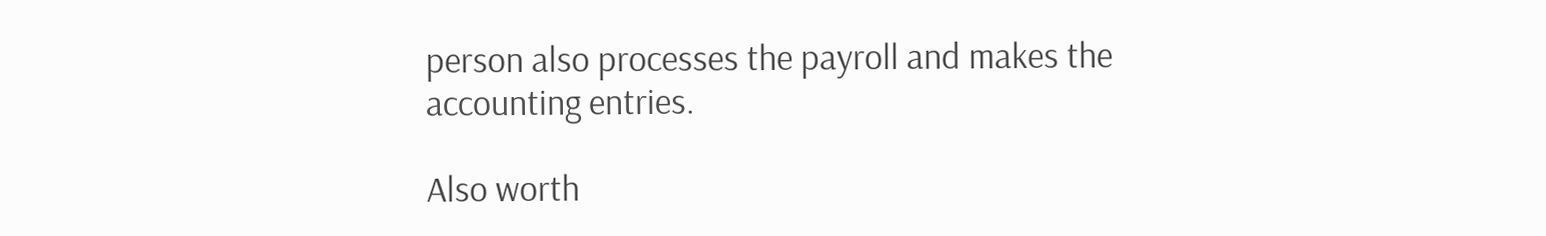person also processes the payroll and makes the accounting entries.

Also worth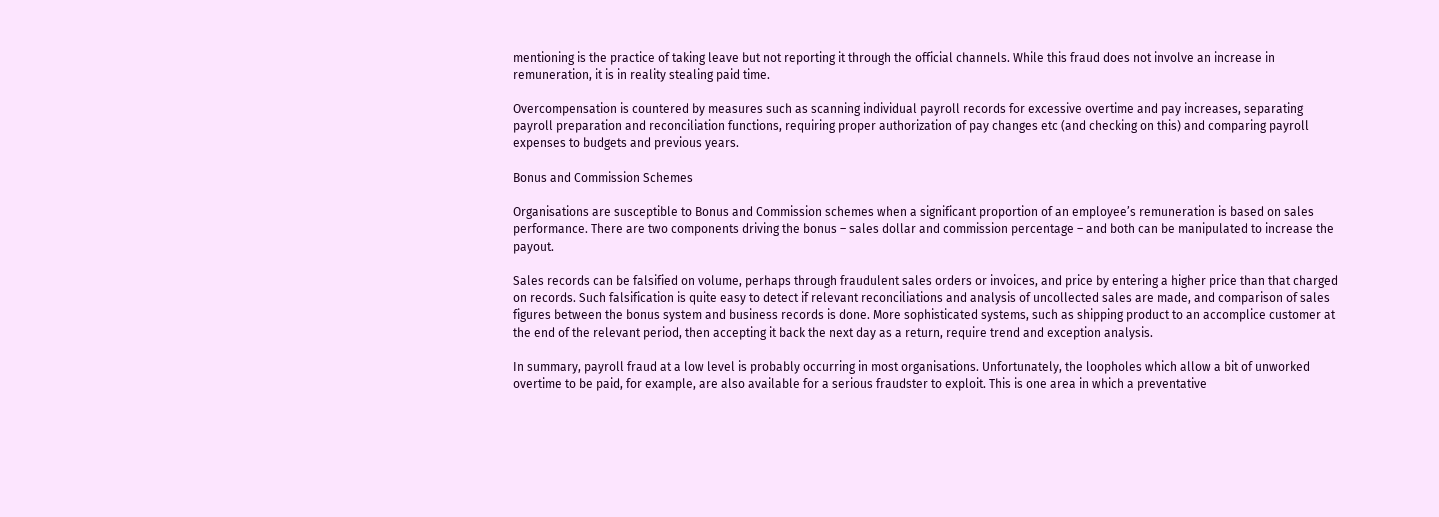mentioning is the practice of taking leave but not reporting it through the official channels. While this fraud does not involve an increase in remuneration, it is in reality stealing paid time.

Overcompensation is countered by measures such as scanning individual payroll records for excessive overtime and pay increases, separating payroll preparation and reconciliation functions, requiring proper authorization of pay changes etc (and checking on this) and comparing payroll expenses to budgets and previous years.

Bonus and Commission Schemes

Organisations are susceptible to Bonus and Commission schemes when a significant proportion of an employee’s remuneration is based on sales performance. There are two components driving the bonus – sales dollar and commission percentage – and both can be manipulated to increase the payout.

Sales records can be falsified on volume, perhaps through fraudulent sales orders or invoices, and price by entering a higher price than that charged on records. Such falsification is quite easy to detect if relevant reconciliations and analysis of uncollected sales are made, and comparison of sales figures between the bonus system and business records is done. More sophisticated systems, such as shipping product to an accomplice customer at the end of the relevant period, then accepting it back the next day as a return, require trend and exception analysis.

In summary, payroll fraud at a low level is probably occurring in most organisations. Unfortunately, the loopholes which allow a bit of unworked overtime to be paid, for example, are also available for a serious fraudster to exploit. This is one area in which a preventative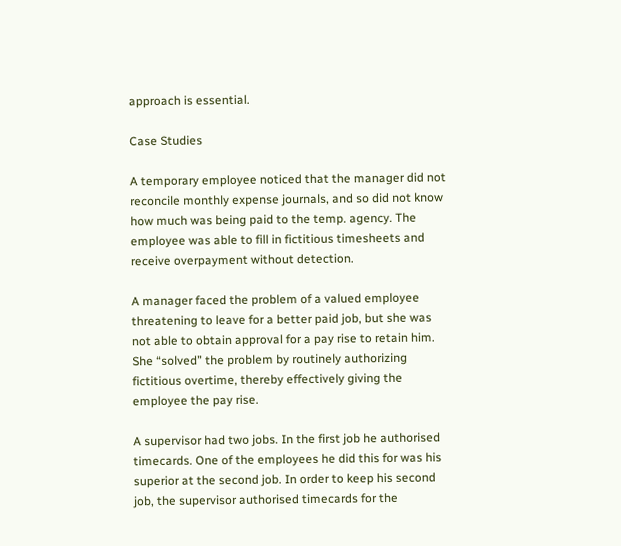approach is essential.

Case Studies

A temporary employee noticed that the manager did not reconcile monthly expense journals, and so did not know how much was being paid to the temp. agency. The employee was able to fill in fictitious timesheets and receive overpayment without detection.

A manager faced the problem of a valued employee threatening to leave for a better paid job, but she was not able to obtain approval for a pay rise to retain him. She “solved” the problem by routinely authorizing fictitious overtime, thereby effectively giving the employee the pay rise.

A supervisor had two jobs. In the first job he authorised timecards. One of the employees he did this for was his superior at the second job. In order to keep his second job, the supervisor authorised timecards for the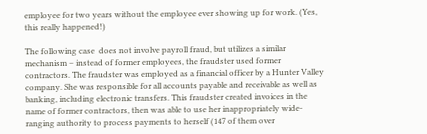employee for two years without the employee ever showing up for work. (Yes, this really happened!)

The following case  does not involve payroll fraud, but utilizes a similar mechanism – instead of former employees, the fraudster used former contractors. The fraudster was employed as a financial officer by a Hunter Valley company. She was responsible for all accounts payable and receivable as well as banking, including electronic transfers. This fraudster created invoices in the name of former contractors, then was able to use her inappropriately wide-ranging authority to process payments to herself (147 of them over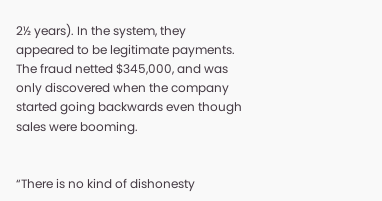2½ years). In the system, they appeared to be legitimate payments. The fraud netted $345,000, and was only discovered when the company started going backwards even though sales were booming.


“There is no kind of dishonesty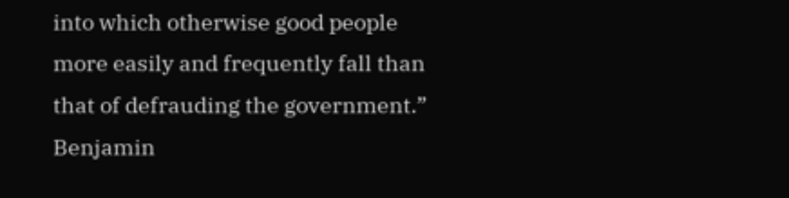into which otherwise good people more easily and frequently fall than that of defrauding the government.” Benjamin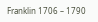Franklin 1706 – 1790